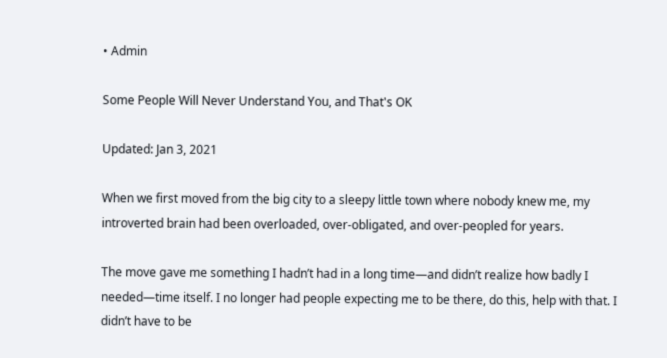• Admin

Some People Will Never Understand You, and That's OK

Updated: Jan 3, 2021

When we first moved from the big city to a sleepy little town where nobody knew me, my introverted brain had been overloaded, over-obligated, and over-peopled for years.

The move gave me something I hadn’t had in a long time—and didn’t realize how badly I needed—time itself. I no longer had people expecting me to be there, do this, help with that. I didn’t have to be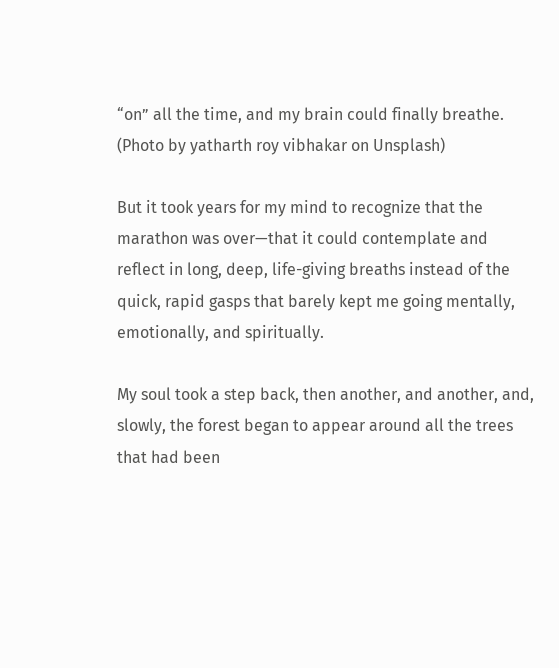“on” all the time, and my brain could finally breathe. (Photo by yatharth roy vibhakar on Unsplash)

But it took years for my mind to recognize that the marathon was over—that it could contemplate and reflect in long, deep, life-giving breaths instead of the quick, rapid gasps that barely kept me going mentally, emotionally, and spiritually.

My soul took a step back, then another, and another, and, slowly, the forest began to appear around all the trees that had been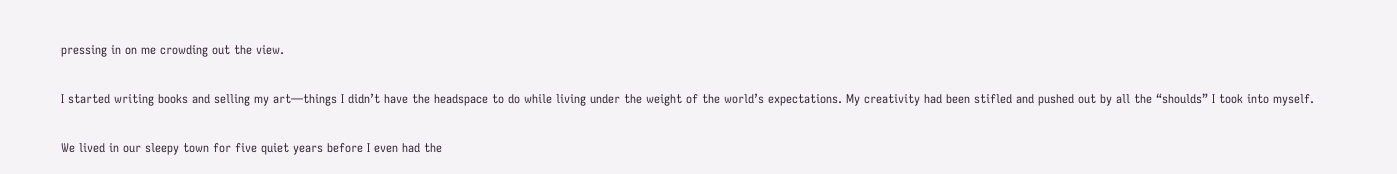pressing in on me crowding out the view.

I started writing books and selling my art—things I didn’t have the headspace to do while living under the weight of the world’s expectations. My creativity had been stifled and pushed out by all the “shoulds” I took into myself.

We lived in our sleepy town for five quiet years before I even had the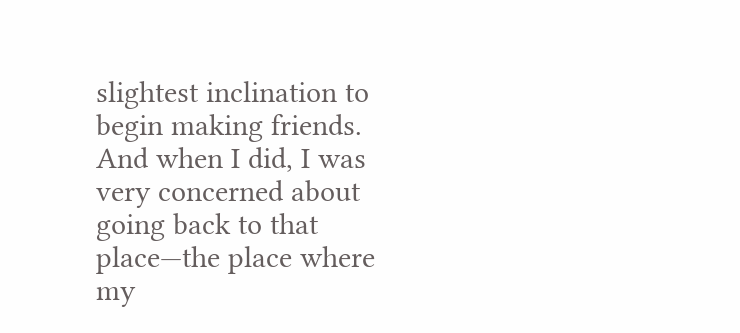slightest inclination to begin making friends. And when I did, I was very concerned about going back to that place—the place where my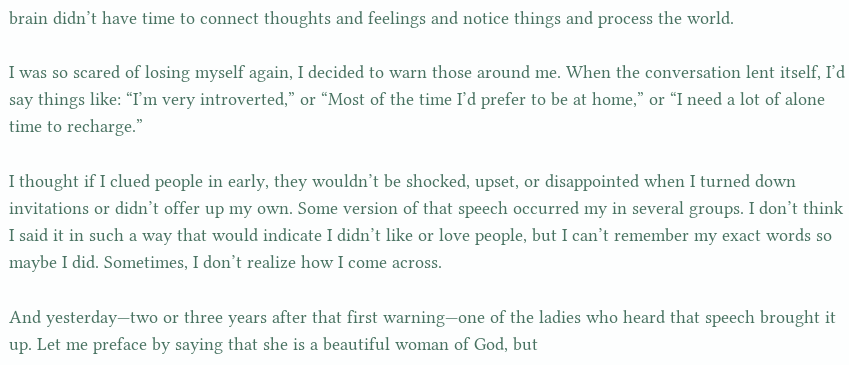brain didn’t have time to connect thoughts and feelings and notice things and process the world.

I was so scared of losing myself again, I decided to warn those around me. When the conversation lent itself, I’d say things like: “I’m very introverted,” or “Most of the time I’d prefer to be at home,” or “I need a lot of alone time to recharge.”

I thought if I clued people in early, they wouldn’t be shocked, upset, or disappointed when I turned down invitations or didn’t offer up my own. Some version of that speech occurred my in several groups. I don’t think I said it in such a way that would indicate I didn’t like or love people, but I can’t remember my exact words so maybe I did. Sometimes, I don’t realize how I come across.

And yesterday—two or three years after that first warning—one of the ladies who heard that speech brought it up. Let me preface by saying that she is a beautiful woman of God, but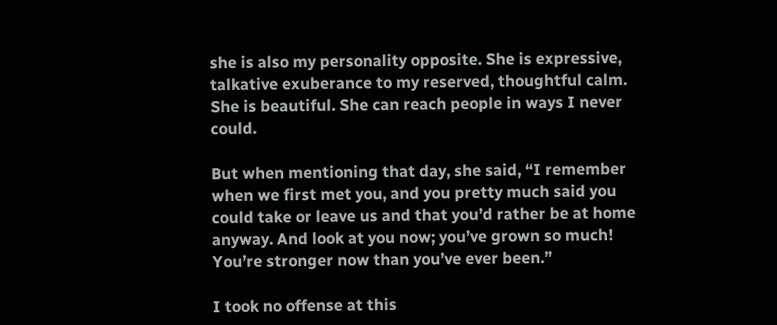she is also my personality opposite. She is expressive, talkative exuberance to my reserved, thoughtful calm. She is beautiful. She can reach people in ways I never could.

But when mentioning that day, she said, “I remember when we first met you, and you pretty much said you could take or leave us and that you’d rather be at home anyway. And look at you now; you’ve grown so much! You’re stronger now than you’ve ever been.”

I took no offense at this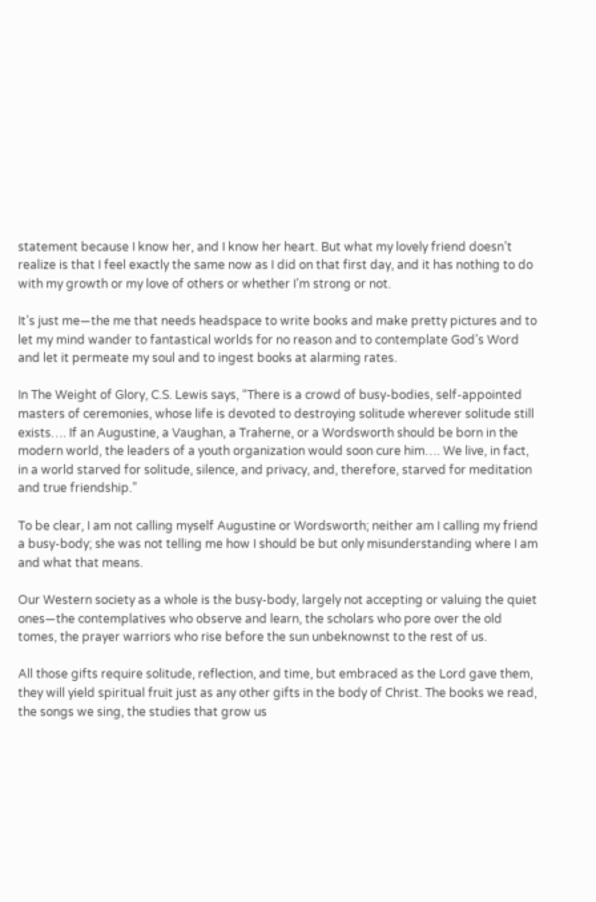statement because I know her, and I know her heart. But what my lovely friend doesn’t realize is that I feel exactly the same now as I did on that first day, and it has nothing to do with my growth or my love of others or whether I’m strong or not.

It’s just me—the me that needs headspace to write books and make pretty pictures and to let my mind wander to fantastical worlds for no reason and to contemplate God’s Word and let it permeate my soul and to ingest books at alarming rates.

In The Weight of Glory, C.S. Lewis says, “There is a crowd of busy-bodies, self-appointed masters of ceremonies, whose life is devoted to destroying solitude wherever solitude still exists…. If an Augustine, a Vaughan, a Traherne, or a Wordsworth should be born in the modern world, the leaders of a youth organization would soon cure him…. We live, in fact, in a world starved for solitude, silence, and privacy, and, therefore, starved for meditation and true friendship.”

To be clear, I am not calling myself Augustine or Wordsworth; neither am I calling my friend a busy-body; she was not telling me how I should be but only misunderstanding where I am and what that means.

Our Western society as a whole is the busy-body, largely not accepting or valuing the quiet ones—the contemplatives who observe and learn, the scholars who pore over the old tomes, the prayer warriors who rise before the sun unbeknownst to the rest of us.

All those gifts require solitude, reflection, and time, but embraced as the Lord gave them, they will yield spiritual fruit just as any other gifts in the body of Christ. The books we read, the songs we sing, the studies that grow us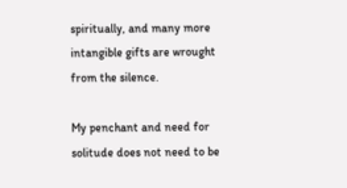spiritually, and many more intangible gifts are wrought from the silence.

My penchant and need for solitude does not need to be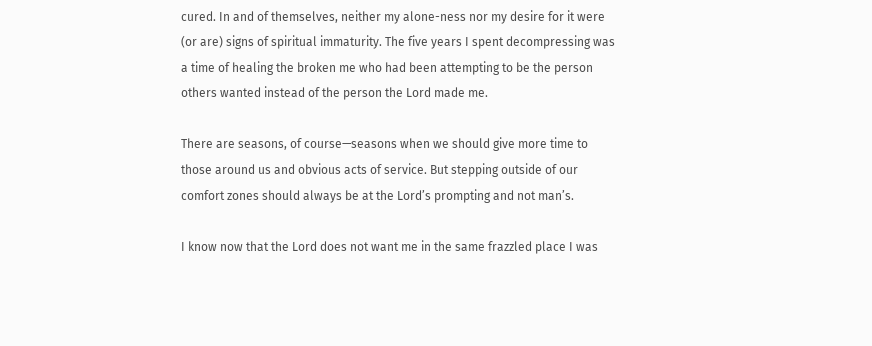cured. In and of themselves, neither my alone-ness nor my desire for it were (or are) signs of spiritual immaturity. The five years I spent decompressing was a time of healing the broken me who had been attempting to be the person others wanted instead of the person the Lord made me.

There are seasons, of course—seasons when we should give more time to those around us and obvious acts of service. But stepping outside of our comfort zones should always be at the Lord’s prompting and not man’s.

I know now that the Lord does not want me in the same frazzled place I was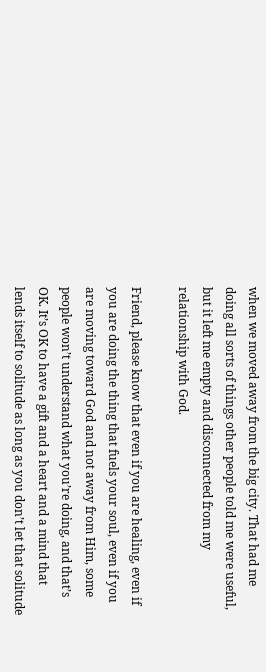when we moved away from the big city. That had me doing all sorts of things other people told me were useful, but it left me empty and disconnected from my relationship with God.

Friend, please know that even if you are healing, even if you are doing the thing that fuels your soul, even if you are moving toward God and not away from Him, some people won’t understand what you’re doing, and that’s OK. It’s OK to have a gift and a heart and a mind that lends itself to solitude as long as you don’t let that solitude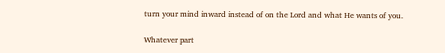turn your mind inward instead of on the Lord and what He wants of you.

Whatever part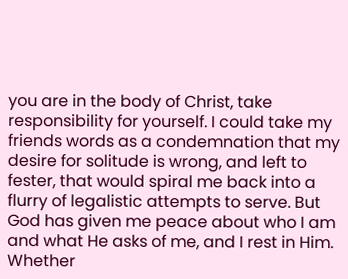you are in the body of Christ, take responsibility for yourself. I could take my friends words as a condemnation that my desire for solitude is wrong, and left to fester, that would spiral me back into a flurry of legalistic attempts to serve. But God has given me peace about who I am and what He asks of me, and I rest in Him. Whether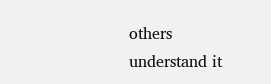others understand it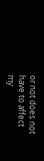or not does not have to affect my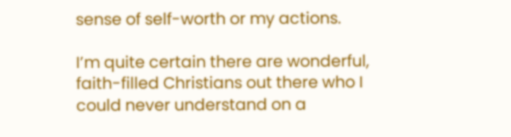sense of self-worth or my actions.

I’m quite certain there are wonderful, faith-filled Christians out there who I could never understand on a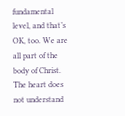fundamental level, and that’s OK, too. We are all part of the body of Christ. The heart does not understand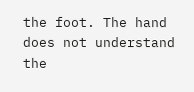the foot. The hand does not understand the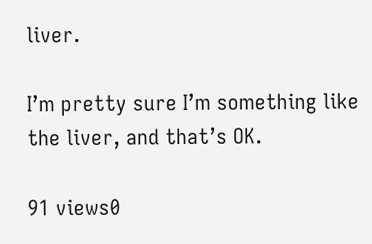liver.

I’m pretty sure I’m something like the liver, and that’s OK.

91 views0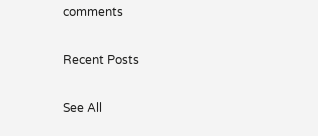comments

Recent Posts

See All